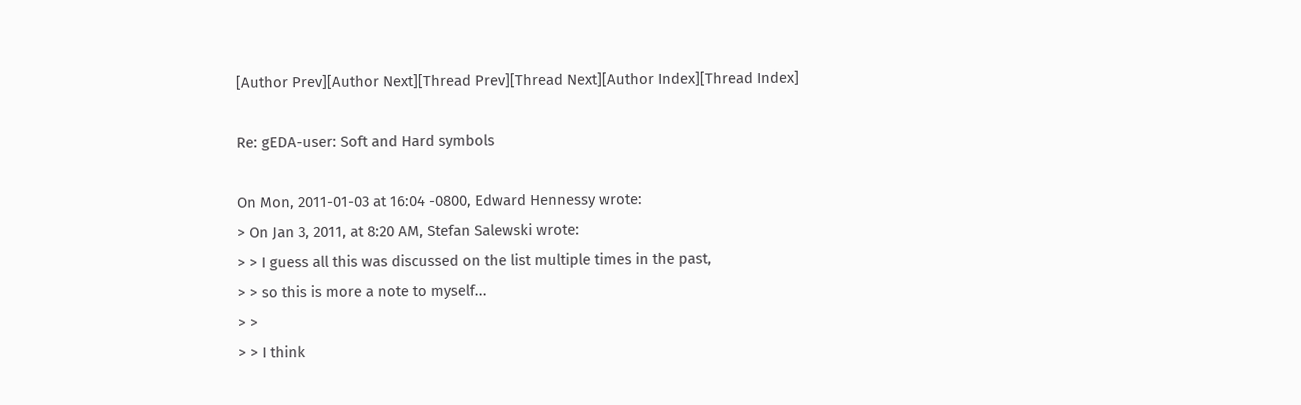[Author Prev][Author Next][Thread Prev][Thread Next][Author Index][Thread Index]

Re: gEDA-user: Soft and Hard symbols

On Mon, 2011-01-03 at 16:04 -0800, Edward Hennessy wrote:
> On Jan 3, 2011, at 8:20 AM, Stefan Salewski wrote:
> > I guess all this was discussed on the list multiple times in the past,
> > so this is more a note to myself...
> >
> > I think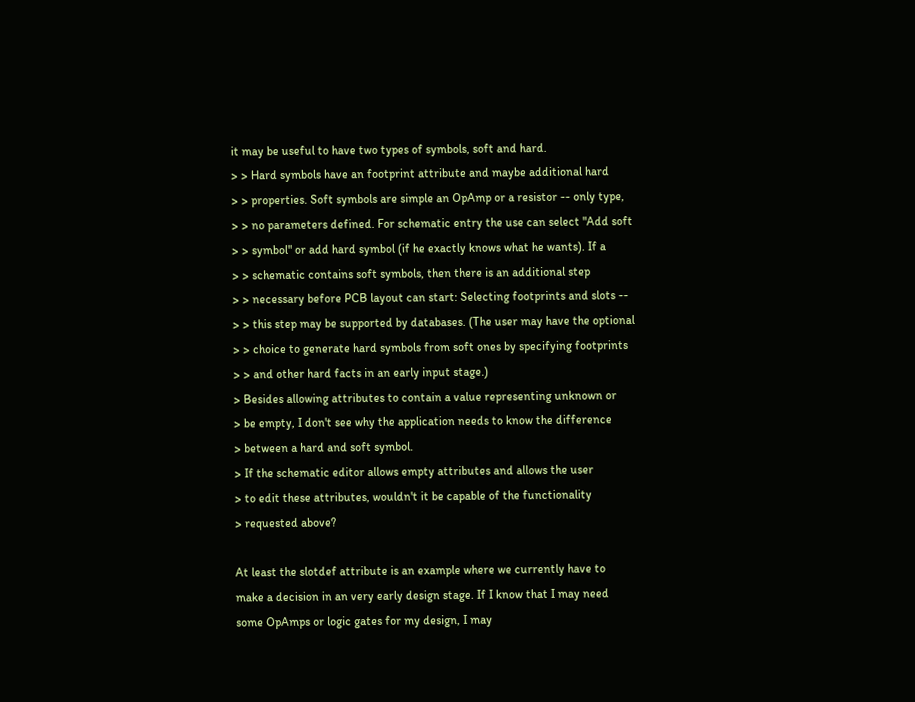it may be useful to have two types of symbols, soft and hard.
> > Hard symbols have an footprint attribute and maybe additional hard
> > properties. Soft symbols are simple an OpAmp or a resistor -- only type,
> > no parameters defined. For schematic entry the use can select "Add soft
> > symbol" or add hard symbol (if he exactly knows what he wants). If a
> > schematic contains soft symbols, then there is an additional step
> > necessary before PCB layout can start: Selecting footprints and slots --
> > this step may be supported by databases. (The user may have the optional
> > choice to generate hard symbols from soft ones by specifying footprints
> > and other hard facts in an early input stage.)
> Besides allowing attributes to contain a value representing unknown or
> be empty, I don't see why the application needs to know the difference
> between a hard and soft symbol.
> If the schematic editor allows empty attributes and allows the user
> to edit these attributes, wouldn't it be capable of the functionality
> requested above?

At least the slotdef attribute is an example where we currently have to
make a decision in an very early design stage. If I know that I may need
some OpAmps or logic gates for my design, I may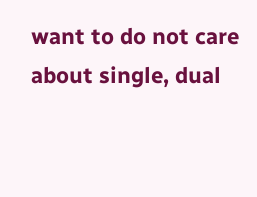want to do not care
about single, dual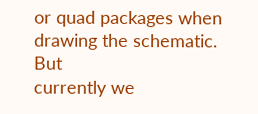or quad packages when drawing the schematic. But
currently we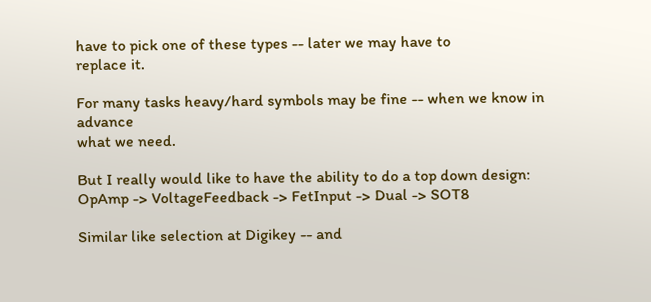have to pick one of these types -- later we may have to
replace it.

For many tasks heavy/hard symbols may be fine -- when we know in advance
what we need.

But I really would like to have the ability to do a top down design:
OpAmp -> VoltageFeedback -> FetInput -> Dual -> SOT8

Similar like selection at Digikey -- and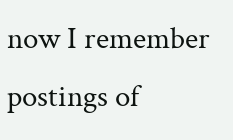now I remember postings of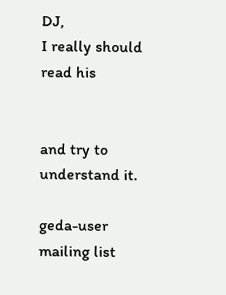DJ,
I really should read his


and try to understand it.

geda-user mailing list